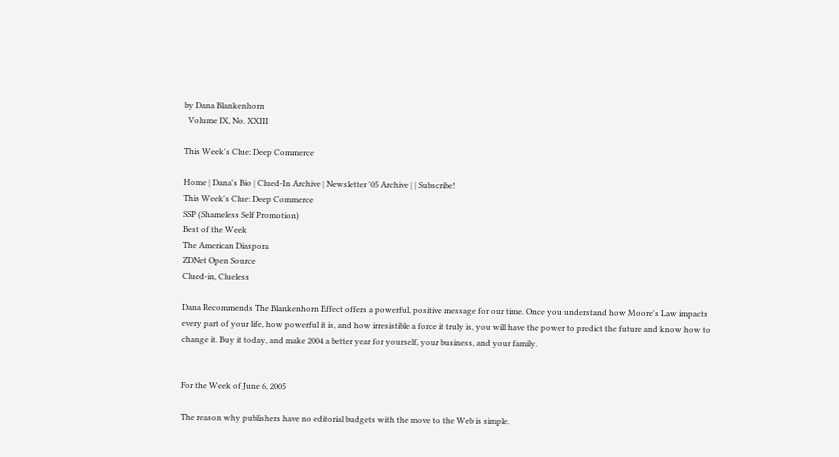by Dana Blankenhorn
  Volume IX, No. XXIII

This Week's Clue: Deep Commerce

Home | Dana's Bio | Clued-In Archive | Newsletter '05 Archive | | Subscribe!
This Week's Clue: Deep Commerce
SSP (Shameless Self Promotion)
Best of the Week
The American Diaspora
ZDNet Open Source
Clued-in, Clueless

Dana Recommends The Blankenhorn Effect offers a powerful, positive message for our time. Once you understand how Moore's Law impacts every part of your life, how powerful it is, and how irresistible a force it truly is, you will have the power to predict the future and know how to change it. Buy it today, and make 2004 a better year for yourself, your business, and your family.


For the Week of June 6, 2005

The reason why publishers have no editorial budgets with the move to the Web is simple.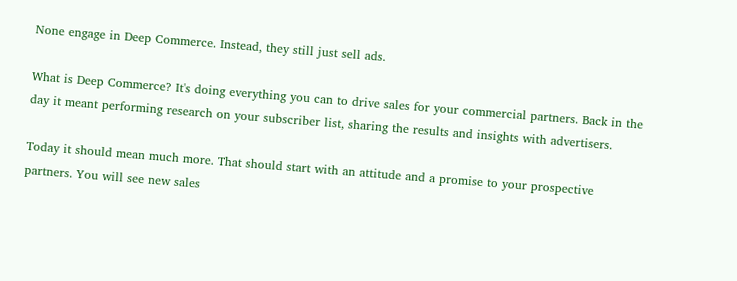None engage in Deep Commerce. Instead, they still just sell ads.

What is Deep Commerce? It's doing everything you can to drive sales for your commercial partners. Back in the day it meant performing research on your subscriber list, sharing the results and insights with advertisers.

Today it should mean much more. That should start with an attitude and a promise to your prospective partners. You will see new sales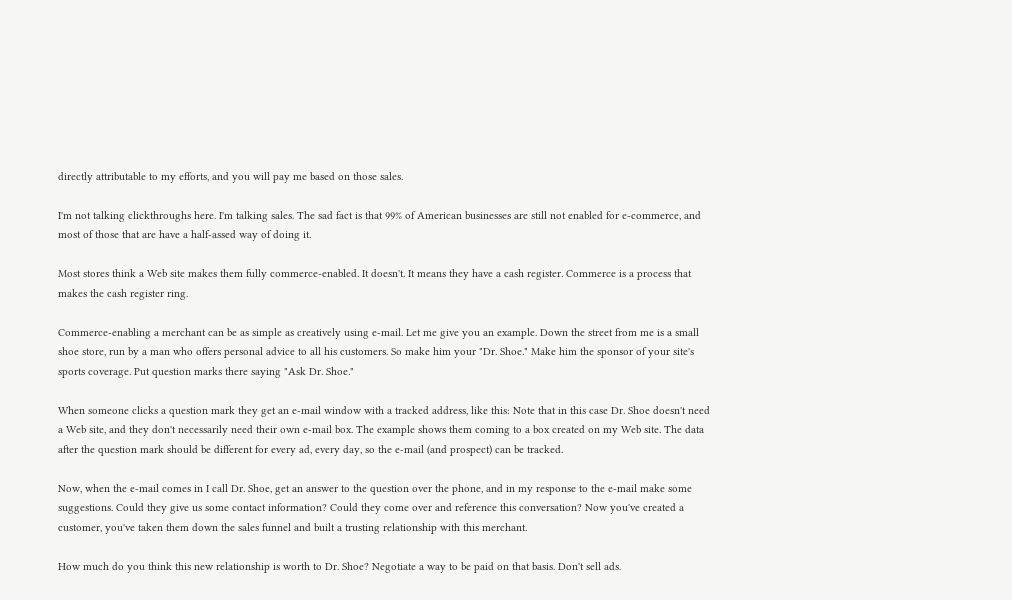directly attributable to my efforts, and you will pay me based on those sales.

I'm not talking clickthroughs here. I'm talking sales. The sad fact is that 99% of American businesses are still not enabled for e-commerce, and most of those that are have a half-assed way of doing it.

Most stores think a Web site makes them fully commerce-enabled. It doesn't. It means they have a cash register. Commerce is a process that makes the cash register ring.

Commerce-enabling a merchant can be as simple as creatively using e-mail. Let me give you an example. Down the street from me is a small shoe store, run by a man who offers personal advice to all his customers. So make him your "Dr. Shoe." Make him the sponsor of your site's sports coverage. Put question marks there saying "Ask Dr. Shoe."

When someone clicks a question mark they get an e-mail window with a tracked address, like this: Note that in this case Dr. Shoe doesn't need a Web site, and they don't necessarily need their own e-mail box. The example shows them coming to a box created on my Web site. The data after the question mark should be different for every ad, every day, so the e-mail (and prospect) can be tracked.

Now, when the e-mail comes in I call Dr. Shoe, get an answer to the question over the phone, and in my response to the e-mail make some suggestions. Could they give us some contact information? Could they come over and reference this conversation? Now you've created a customer, you've taken them down the sales funnel and built a trusting relationship with this merchant.

How much do you think this new relationship is worth to Dr. Shoe? Negotiate a way to be paid on that basis. Don't sell ads.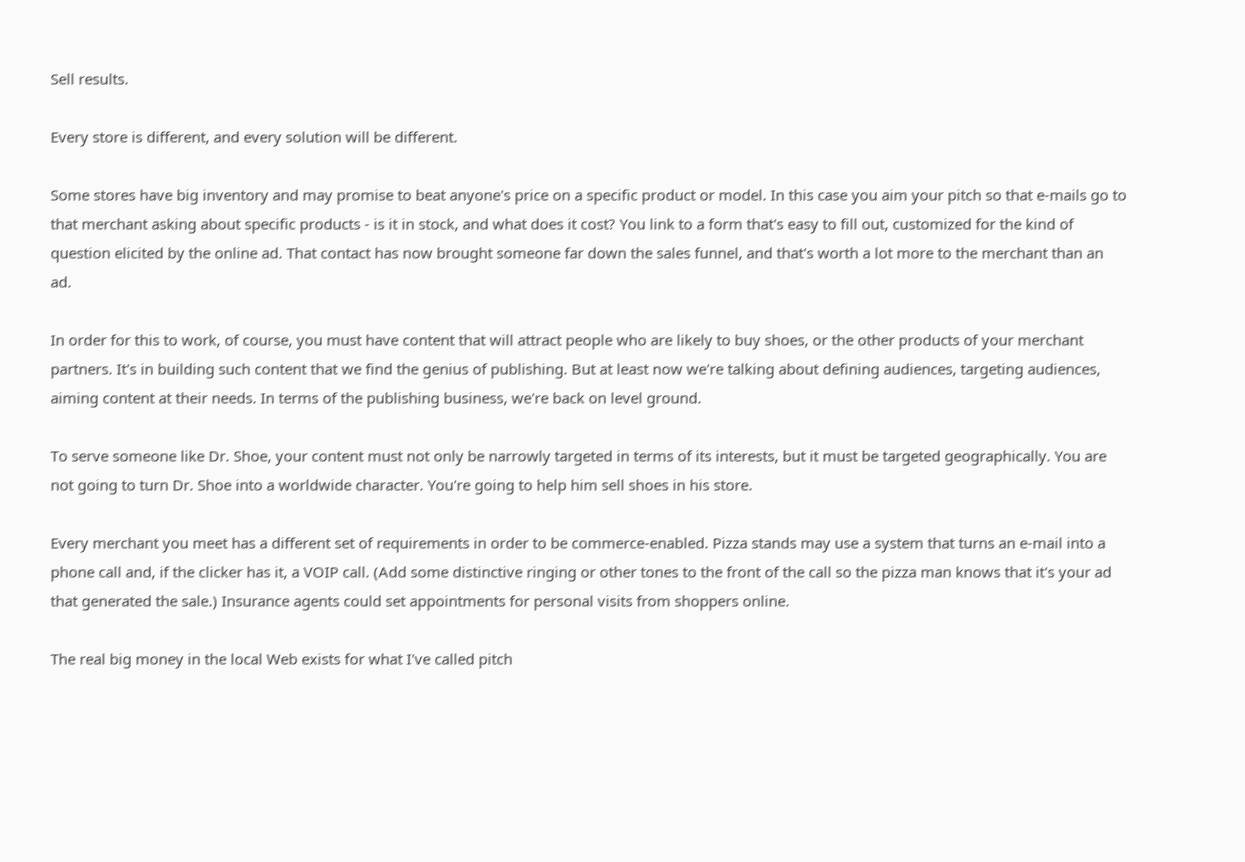Sell results.

Every store is different, and every solution will be different.

Some stores have big inventory and may promise to beat anyone's price on a specific product or model. In this case you aim your pitch so that e-mails go to that merchant asking about specific products - is it in stock, and what does it cost? You link to a form that's easy to fill out, customized for the kind of question elicited by the online ad. That contact has now brought someone far down the sales funnel, and that's worth a lot more to the merchant than an ad.

In order for this to work, of course, you must have content that will attract people who are likely to buy shoes, or the other products of your merchant partners. It's in building such content that we find the genius of publishing. But at least now we're talking about defining audiences, targeting audiences, aiming content at their needs. In terms of the publishing business, we're back on level ground.

To serve someone like Dr. Shoe, your content must not only be narrowly targeted in terms of its interests, but it must be targeted geographically. You are not going to turn Dr. Shoe into a worldwide character. You're going to help him sell shoes in his store.

Every merchant you meet has a different set of requirements in order to be commerce-enabled. Pizza stands may use a system that turns an e-mail into a phone call and, if the clicker has it, a VOIP call. (Add some distinctive ringing or other tones to the front of the call so the pizza man knows that it's your ad that generated the sale.) Insurance agents could set appointments for personal visits from shoppers online.

The real big money in the local Web exists for what I've called pitch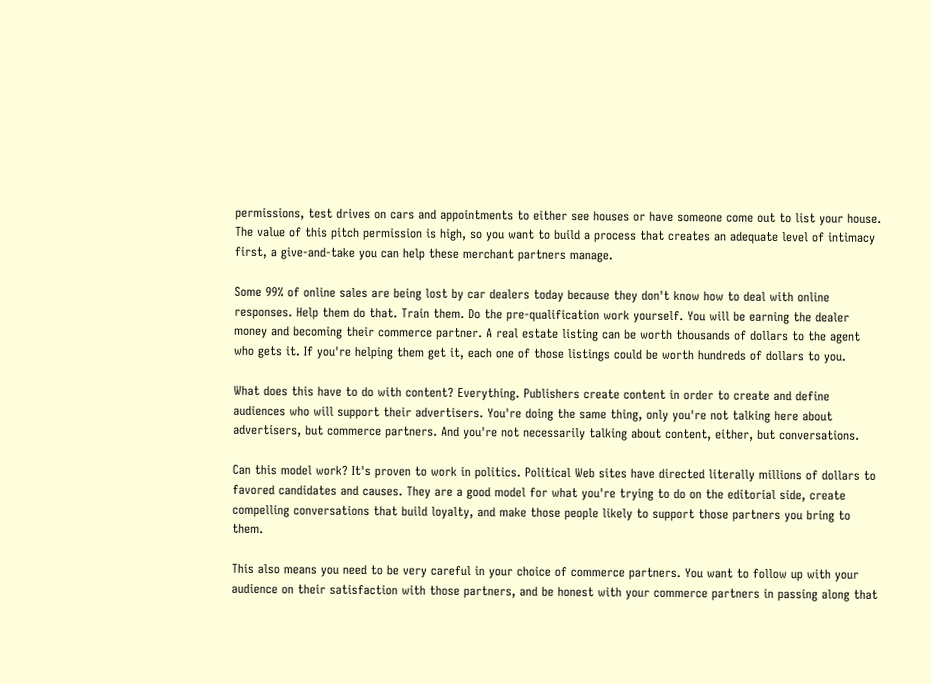permissions, test drives on cars and appointments to either see houses or have someone come out to list your house. The value of this pitch permission is high, so you want to build a process that creates an adequate level of intimacy first, a give-and-take you can help these merchant partners manage.

Some 99% of online sales are being lost by car dealers today because they don't know how to deal with online responses. Help them do that. Train them. Do the pre-qualification work yourself. You will be earning the dealer money and becoming their commerce partner. A real estate listing can be worth thousands of dollars to the agent who gets it. If you're helping them get it, each one of those listings could be worth hundreds of dollars to you.

What does this have to do with content? Everything. Publishers create content in order to create and define audiences who will support their advertisers. You're doing the same thing, only you're not talking here about advertisers, but commerce partners. And you're not necessarily talking about content, either, but conversations.

Can this model work? It's proven to work in politics. Political Web sites have directed literally millions of dollars to favored candidates and causes. They are a good model for what you're trying to do on the editorial side, create compelling conversations that build loyalty, and make those people likely to support those partners you bring to them.

This also means you need to be very careful in your choice of commerce partners. You want to follow up with your audience on their satisfaction with those partners, and be honest with your commerce partners in passing along that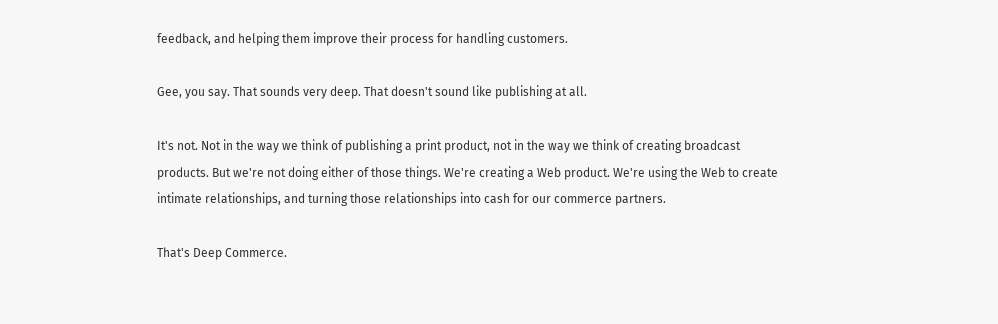feedback, and helping them improve their process for handling customers.

Gee, you say. That sounds very deep. That doesn't sound like publishing at all.

It's not. Not in the way we think of publishing a print product, not in the way we think of creating broadcast products. But we're not doing either of those things. We're creating a Web product. We're using the Web to create intimate relationships, and turning those relationships into cash for our commerce partners.

That's Deep Commerce.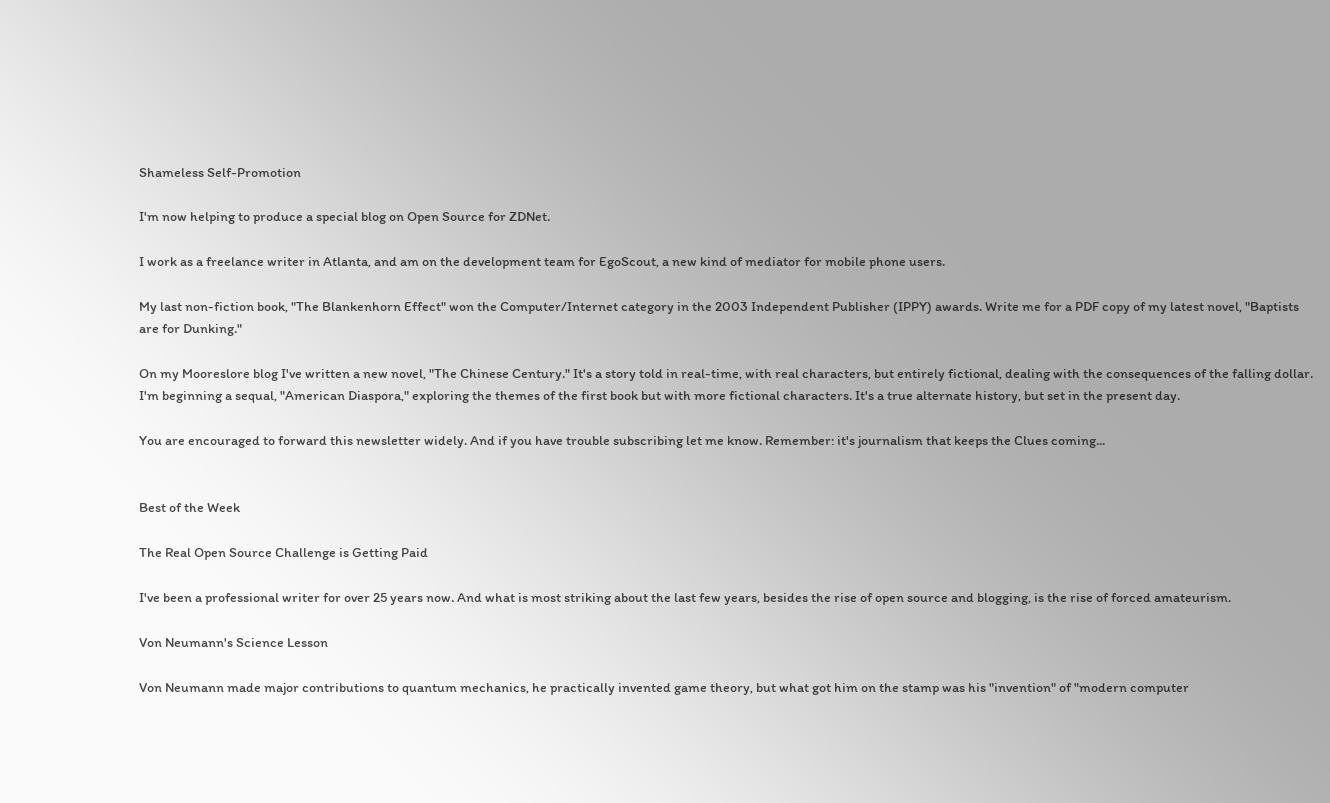Shameless Self-Promotion

I'm now helping to produce a special blog on Open Source for ZDNet.

I work as a freelance writer in Atlanta, and am on the development team for EgoScout, a new kind of mediator for mobile phone users.

My last non-fiction book, "The Blankenhorn Effect" won the Computer/Internet category in the 2003 Independent Publisher (IPPY) awards. Write me for a PDF copy of my latest novel, "Baptists are for Dunking."

On my Mooreslore blog I've written a new novel, "The Chinese Century." It's a story told in real-time, with real characters, but entirely fictional, dealing with the consequences of the falling dollar. I'm beginning a sequal, "American Diaspora," exploring the themes of the first book but with more fictional characters. It's a true alternate history, but set in the present day.

You are encouraged to forward this newsletter widely. And if you have trouble subscribing let me know. Remember: it's journalism that keeps the Clues coming...


Best of the Week

The Real Open Source Challenge is Getting Paid

I've been a professional writer for over 25 years now. And what is most striking about the last few years, besides the rise of open source and blogging, is the rise of forced amateurism.

Von Neumann's Science Lesson

Von Neumann made major contributions to quantum mechanics, he practically invented game theory, but what got him on the stamp was his "invention" of "modern computer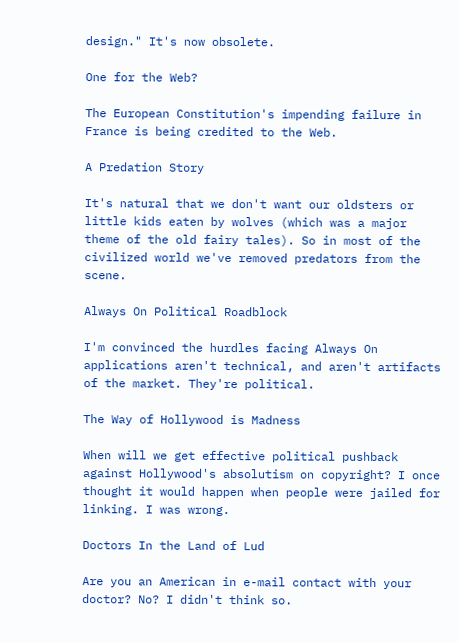design." It's now obsolete.

One for the Web?

The European Constitution's impending failure in France is being credited to the Web.

A Predation Story

It's natural that we don't want our oldsters or little kids eaten by wolves (which was a major theme of the old fairy tales). So in most of the civilized world we've removed predators from the scene.

Always On Political Roadblock

I'm convinced the hurdles facing Always On applications aren't technical, and aren't artifacts of the market. They're political.

The Way of Hollywood is Madness

When will we get effective political pushback against Hollywood's absolutism on copyright? I once thought it would happen when people were jailed for linking. I was wrong.

Doctors In the Land of Lud

Are you an American in e-mail contact with your doctor? No? I didn't think so.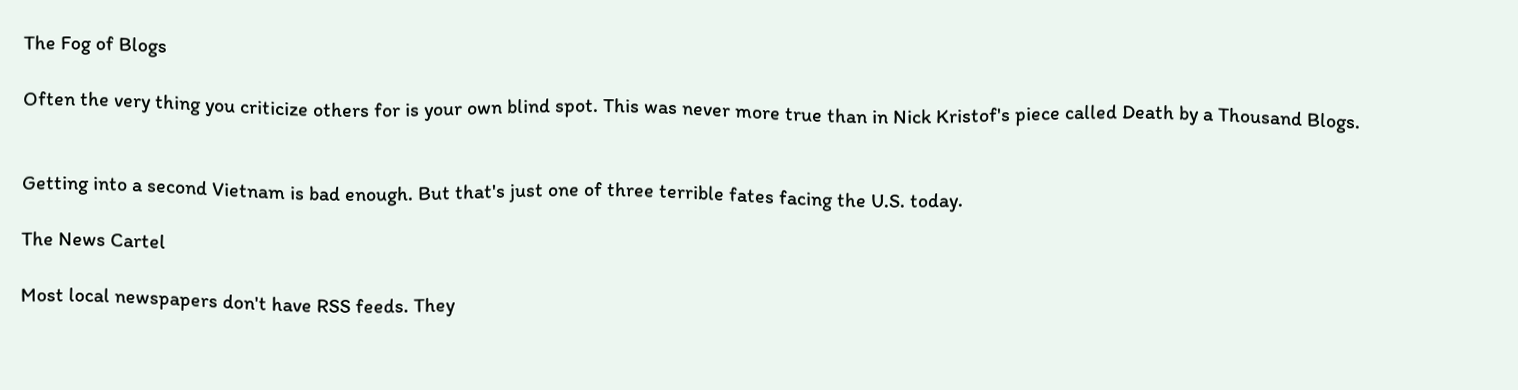The Fog of Blogs

Often the very thing you criticize others for is your own blind spot. This was never more true than in Nick Kristof's piece called Death by a Thousand Blogs.


Getting into a second Vietnam is bad enough. But that's just one of three terrible fates facing the U.S. today.

The News Cartel

Most local newspapers don't have RSS feeds. They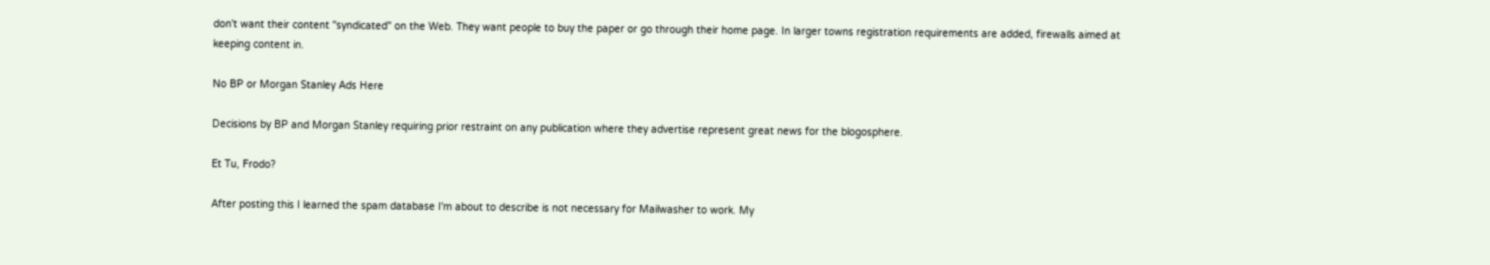don't want their content "syndicated" on the Web. They want people to buy the paper or go through their home page. In larger towns registration requirements are added, firewalls aimed at keeping content in.

No BP or Morgan Stanley Ads Here

Decisions by BP and Morgan Stanley requiring prior restraint on any publication where they advertise represent great news for the blogosphere.

Et Tu, Frodo?

After posting this I learned the spam database I'm about to describe is not necessary for Mailwasher to work. My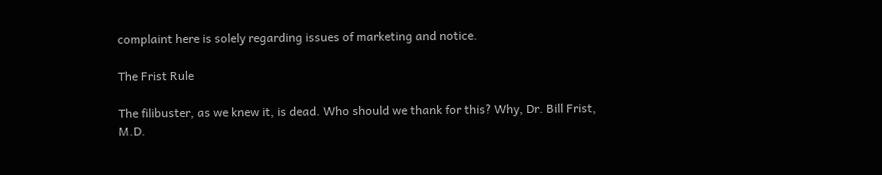complaint here is solely regarding issues of marketing and notice.

The Frist Rule

The filibuster, as we knew it, is dead. Who should we thank for this? Why, Dr. Bill Frist, M.D.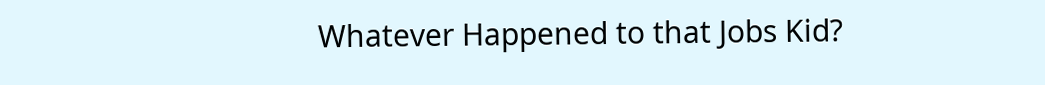Whatever Happened to that Jobs Kid?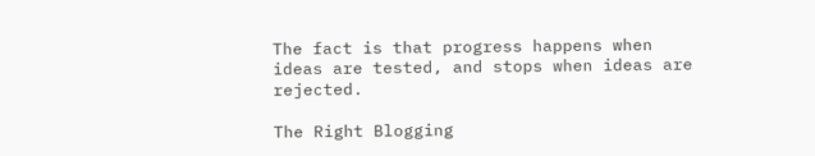The fact is that progress happens when ideas are tested, and stops when ideas are rejected.

The Right Blogging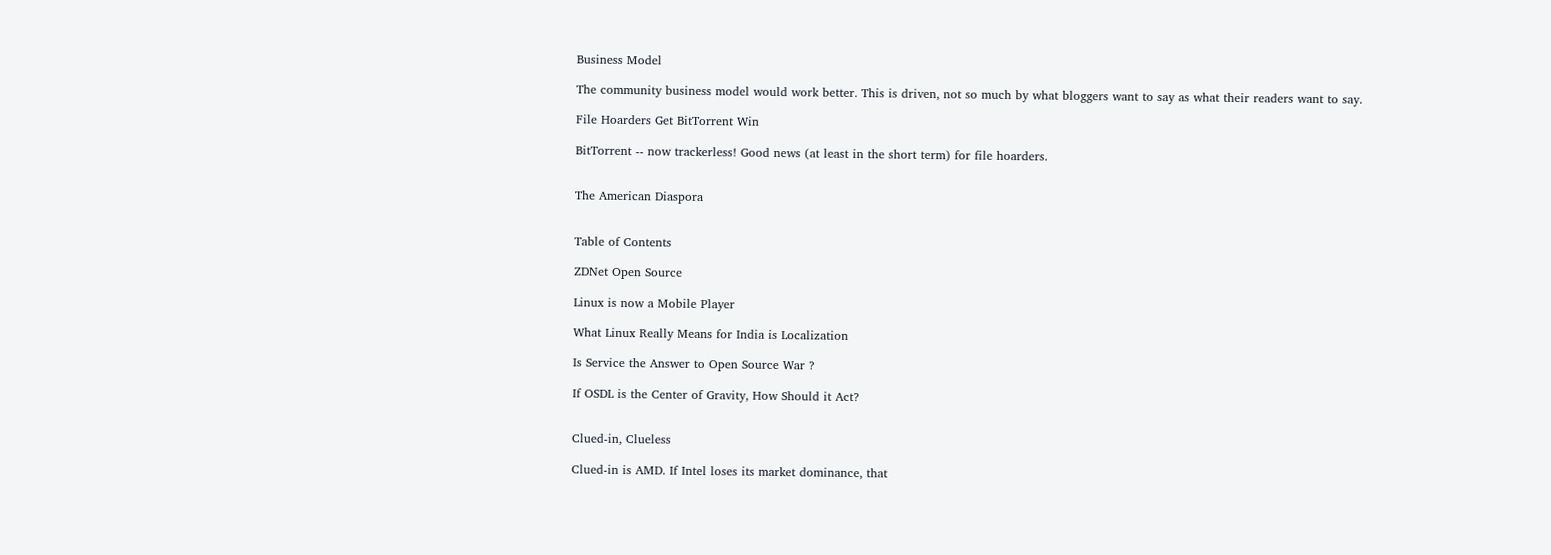Business Model

The community business model would work better. This is driven, not so much by what bloggers want to say as what their readers want to say.

File Hoarders Get BitTorrent Win

BitTorrent -- now trackerless! Good news (at least in the short term) for file hoarders.


The American Diaspora


Table of Contents

ZDNet Open Source

Linux is now a Mobile Player

What Linux Really Means for India is Localization

Is Service the Answer to Open Source War ?

If OSDL is the Center of Gravity, How Should it Act?


Clued-in, Clueless

Clued-in is AMD. If Intel loses its market dominance, that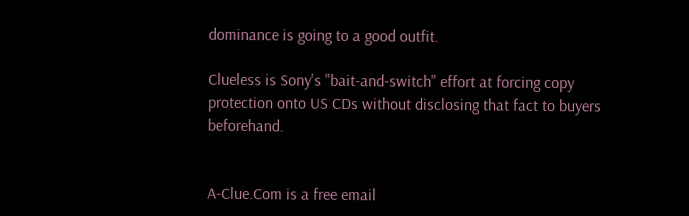dominance is going to a good outfit.

Clueless is Sony's "bait-and-switch" effort at forcing copy protection onto US CDs without disclosing that fact to buyers beforehand.


A-Clue.Com is a free email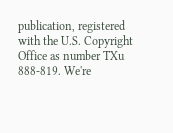publication, registered with the U.S. Copyright Office as number TXu 888-819. We're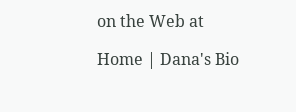on the Web at

Home | Dana's Bio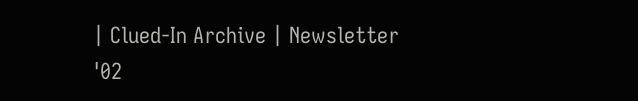| Clued-In Archive | Newsletter '02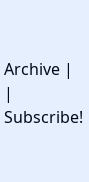Archive | | Subscribe!